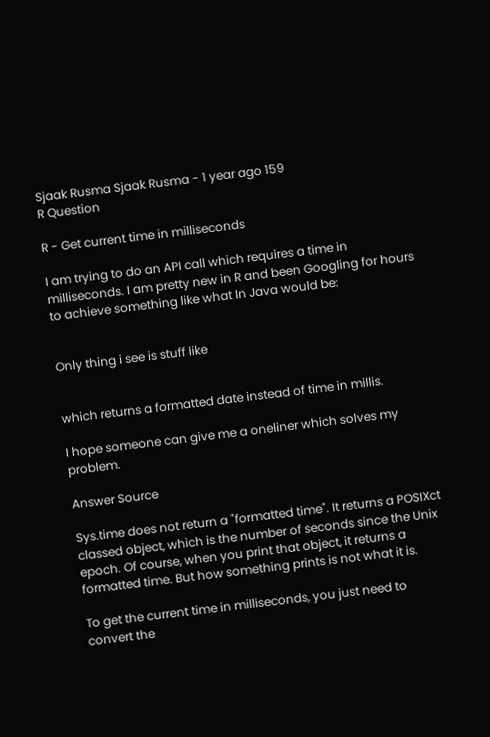Sjaak Rusma Sjaak Rusma - 1 year ago 159
R Question

R - Get current time in milliseconds

I am trying to do an API call which requires a time in milliseconds. I am pretty new in R and been Googling for hours to achieve something like what In Java would be:


Only thing i see is stuff like


which returns a formatted date instead of time in millis.

I hope someone can give me a oneliner which solves my problem.

Answer Source

Sys.time does not return a "formatted time". It returns a POSIXct classed object, which is the number of seconds since the Unix epoch. Of course, when you print that object, it returns a formatted time. But how something prints is not what it is.

To get the current time in milliseconds, you just need to convert the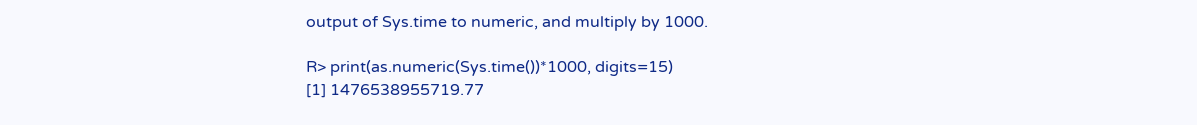output of Sys.time to numeric, and multiply by 1000.

R> print(as.numeric(Sys.time())*1000, digits=15)
[1] 1476538955719.77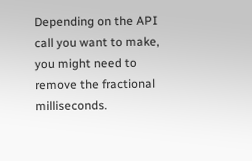Depending on the API call you want to make, you might need to remove the fractional milliseconds.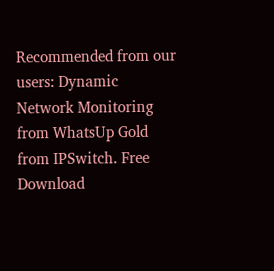Recommended from our users: Dynamic Network Monitoring from WhatsUp Gold from IPSwitch. Free Download